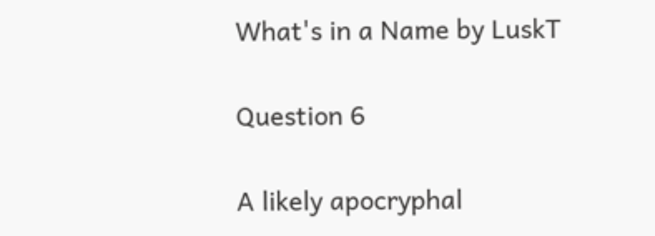What's in a Name by LuskT

Question 6

A likely apocryphal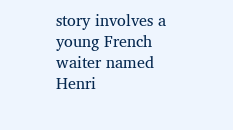story involves a young French waiter named Henri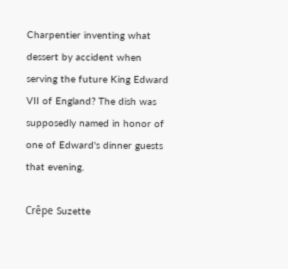Charpentier inventing what dessert by accident when serving the future King Edward VII of England? The dish was supposedly named in honor of one of Edward's dinner guests that evening.

Crêpe Suzette